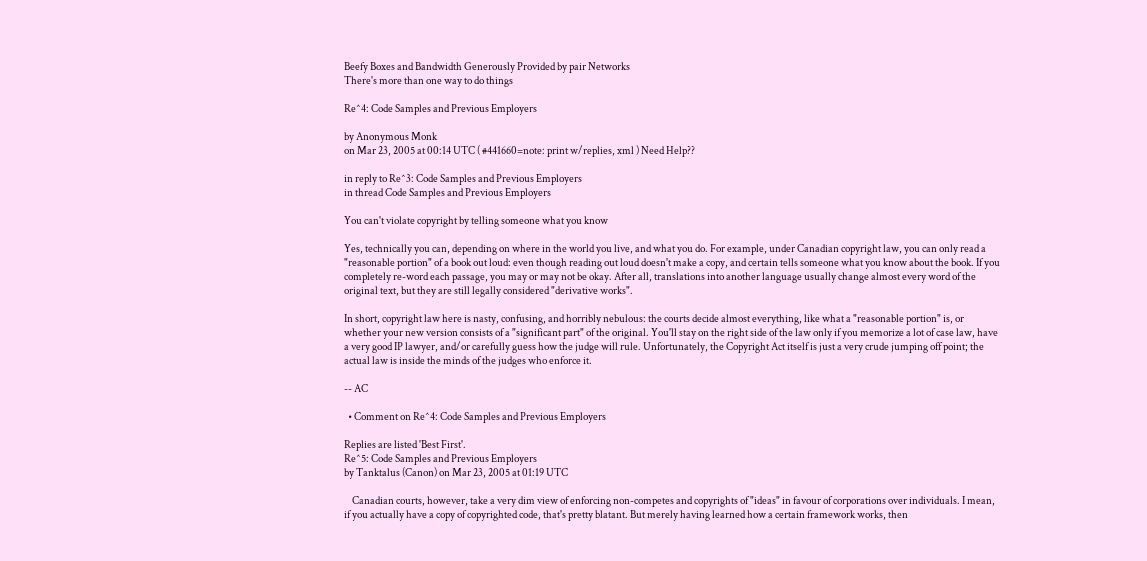Beefy Boxes and Bandwidth Generously Provided by pair Networks
There's more than one way to do things

Re^4: Code Samples and Previous Employers

by Anonymous Monk
on Mar 23, 2005 at 00:14 UTC ( #441660=note: print w/replies, xml ) Need Help??

in reply to Re^3: Code Samples and Previous Employers
in thread Code Samples and Previous Employers

You can't violate copyright by telling someone what you know

Yes, technically you can, depending on where in the world you live, and what you do. For example, under Canadian copyright law, you can only read a "reasonable portion" of a book out loud: even though reading out loud doesn't make a copy, and certain tells someone what you know about the book. If you completely re-word each passage, you may or may not be okay. After all, translations into another language usually change almost every word of the original text, but they are still legally considered "derivative works".

In short, copyright law here is nasty, confusing, and horribly nebulous: the courts decide almost everything, like what a "reasonable portion" is, or whether your new version consists of a "significant part" of the original. You'll stay on the right side of the law only if you memorize a lot of case law, have a very good IP lawyer, and/or carefully guess how the judge will rule. Unfortunately, the Copyright Act itself is just a very crude jumping off point; the actual law is inside the minds of the judges who enforce it.

-- AC

  • Comment on Re^4: Code Samples and Previous Employers

Replies are listed 'Best First'.
Re^5: Code Samples and Previous Employers
by Tanktalus (Canon) on Mar 23, 2005 at 01:19 UTC

    Canadian courts, however, take a very dim view of enforcing non-competes and copyrights of "ideas" in favour of corporations over individuals. I mean, if you actually have a copy of copyrighted code, that's pretty blatant. But merely having learned how a certain framework works, then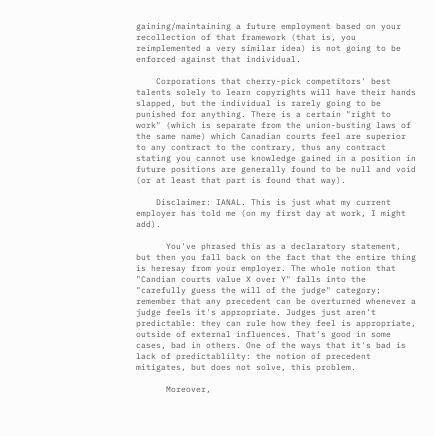gaining/maintaining a future employment based on your recollection of that framework (that is, you reimplemented a very similar idea) is not going to be enforced against that individual.

    Corporations that cherry-pick competitors' best talents solely to learn copyrights will have their hands slapped, but the individual is rarely going to be punished for anything. There is a certain "right to work" (which is separate from the union-busting laws of the same name) which Canadian courts feel are superior to any contract to the contrary, thus any contract stating you cannot use knowledge gained in a position in future positions are generally found to be null and void (or at least that part is found that way).

    Disclaimer: IANAL. This is just what my current employer has told me (on my first day at work, I might add).

      You've phrased this as a declaratory statement, but then you fall back on the fact that the entire thing is heresay from your employer. The whole notion that "Candian courts value X over Y" falls into the "carefully guess the will of the judge" category; remember that any precedent can be overturned whenever a judge feels it's appropriate. Judges just aren't predictable: they can rule how they feel is appropriate, outside of external influences. That's good in some cases, bad in others. One of the ways that it's bad is lack of predictablilty: the notion of precedent mitigates, but does not solve, this problem.

      Moreover,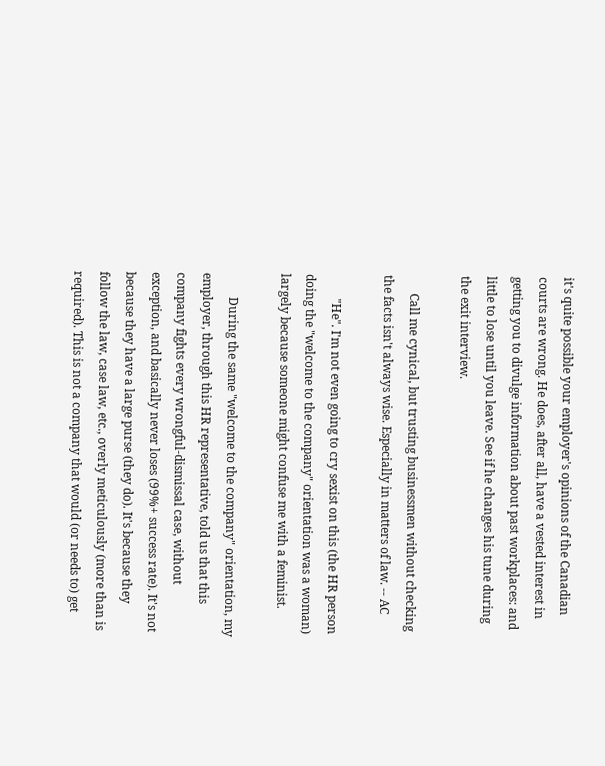it's quite possible your employer's opinions of the Canadian courts are wrong. He does, after all, have a vested interest in getting you to divulge information about past workplaces: and little to lose until you leave. See if he changes his tune during the exit interview.

      Call me cynical, but trusting businessmen without checking the facts isn't always wise. Especially in matters of law. -- AC

        "He". I'm not even going to cry sexist on this (the HR person doing the "welcome to the company" orientation was a woman) largely because someone might confuse me with a feminist.

        During the same "welcome to the company" orientation, my employer, through this HR representative, told us that this company fights every wrongful-dismissal case, without exception, and basically never loses (99%+ success rate). It's not because they have a large purse (they do). It's because they follow the law, case law, etc., overly meticulously (more than is required). This is not a company that would (or needs to) get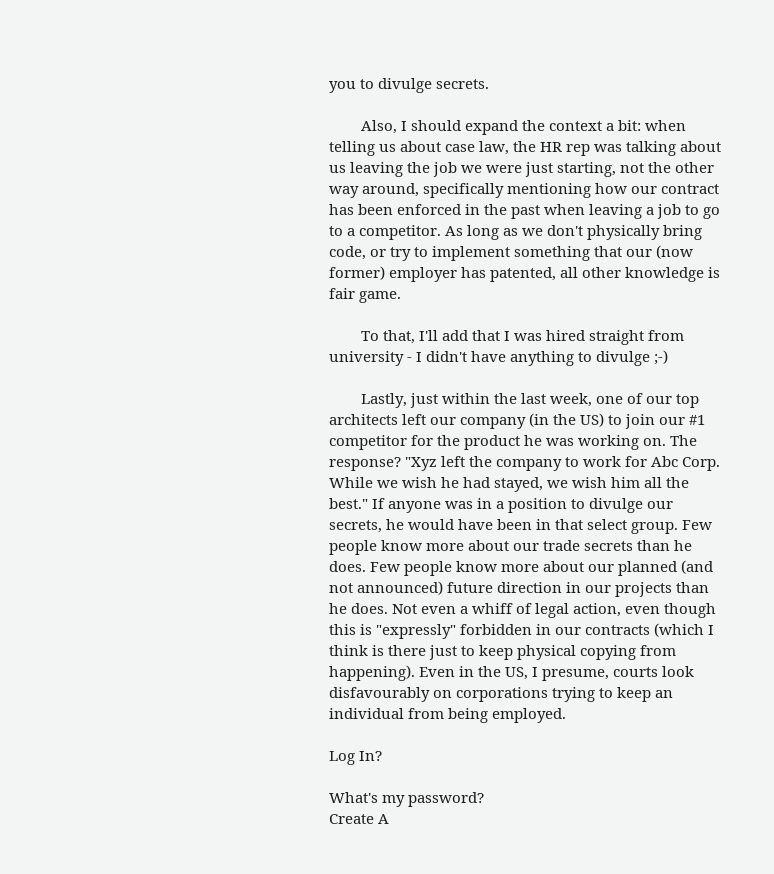you to divulge secrets.

        Also, I should expand the context a bit: when telling us about case law, the HR rep was talking about us leaving the job we were just starting, not the other way around, specifically mentioning how our contract has been enforced in the past when leaving a job to go to a competitor. As long as we don't physically bring code, or try to implement something that our (now former) employer has patented, all other knowledge is fair game.

        To that, I'll add that I was hired straight from university - I didn't have anything to divulge ;-)

        Lastly, just within the last week, one of our top architects left our company (in the US) to join our #1 competitor for the product he was working on. The response? "Xyz left the company to work for Abc Corp. While we wish he had stayed, we wish him all the best." If anyone was in a position to divulge our secrets, he would have been in that select group. Few people know more about our trade secrets than he does. Few people know more about our planned (and not announced) future direction in our projects than he does. Not even a whiff of legal action, even though this is "expressly" forbidden in our contracts (which I think is there just to keep physical copying from happening). Even in the US, I presume, courts look disfavourably on corporations trying to keep an individual from being employed.

Log In?

What's my password?
Create A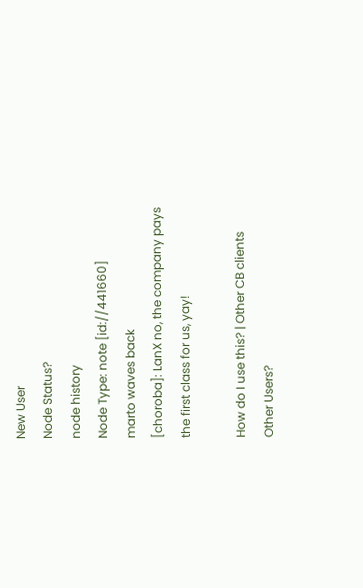New User
Node Status?
node history
Node Type: note [id://441660]
marto waves back
[choroba]: LanX no, the company pays the first class for us, yay!

How do I use this? | Other CB clients
Other Users?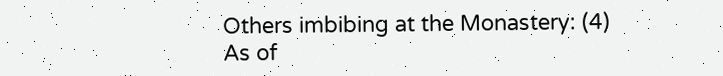Others imbibing at the Monastery: (4)
As of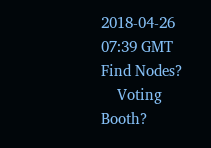2018-04-26 07:39 GMT
Find Nodes?
    Voting Booth?